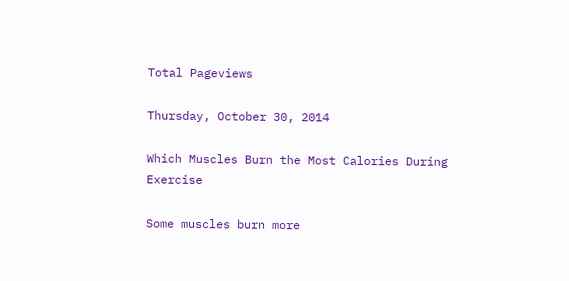Total Pageviews

Thursday, October 30, 2014

Which Muscles Burn the Most Calories During Exercise

Some muscles burn more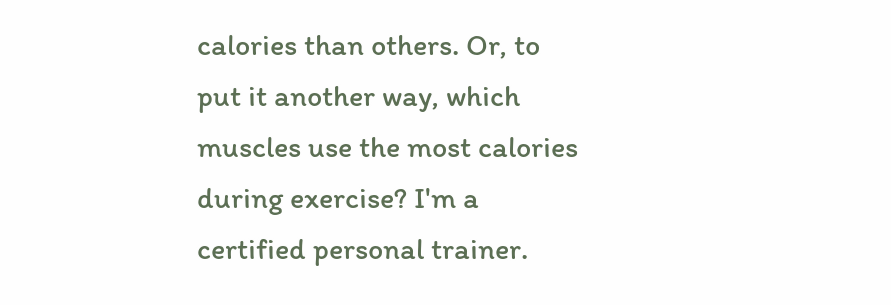calories than others. Or, to put it another way, which muscles use the most calories during exercise? I'm a certified personal trainer.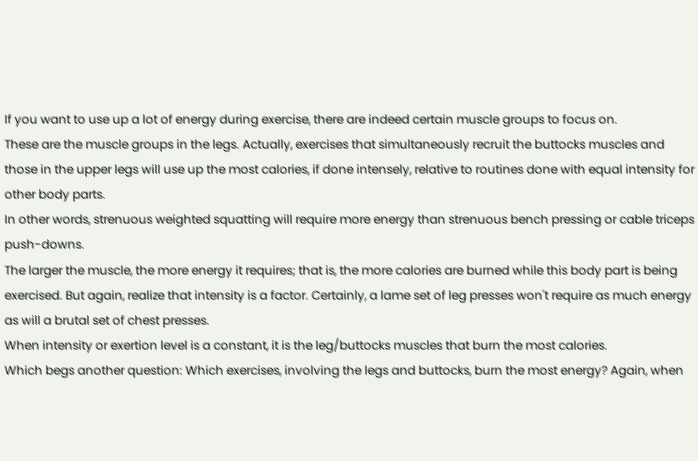If you want to use up a lot of energy during exercise, there are indeed certain muscle groups to focus on.
These are the muscle groups in the legs. Actually, exercises that simultaneously recruit the buttocks muscles and those in the upper legs will use up the most calories, if done intensely, relative to routines done with equal intensity for other body parts.
In other words, strenuous weighted squatting will require more energy than strenuous bench pressing or cable triceps push-downs.
The larger the muscle, the more energy it requires; that is, the more calories are burned while this body part is being exercised. But again, realize that intensity is a factor. Certainly, a lame set of leg presses won't require as much energy as will a brutal set of chest presses.
When intensity or exertion level is a constant, it is the leg/buttocks muscles that burn the most calories.
Which begs another question: Which exercises, involving the legs and buttocks, burn the most energy? Again, when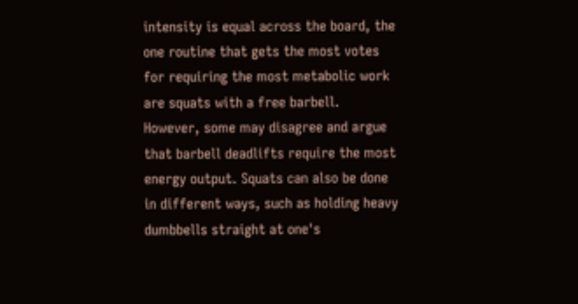intensity is equal across the board, the one routine that gets the most votes for requiring the most metabolic work are squats with a free barbell.
However, some may disagree and argue that barbell deadlifts require the most energy output. Squats can also be done in different ways, such as holding heavy dumbbells straight at one's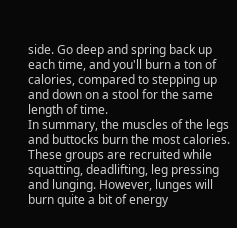side. Go deep and spring back up each time, and you'll burn a ton of calories, compared to stepping up and down on a stool for the same length of time.
In summary, the muscles of the legs and buttocks burn the most calories. These groups are recruited while squatting, deadlifting, leg pressing and lunging. However, lunges will burn quite a bit of energy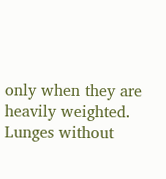only when they are heavily weighted. Lunges without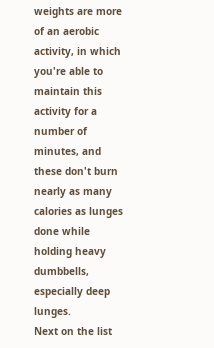weights are more of an aerobic activity, in which you're able to maintain this activity for a number of minutes, and these don't burn nearly as many calories as lunges done while holding heavy dumbbells, especially deep lunges.
Next on the list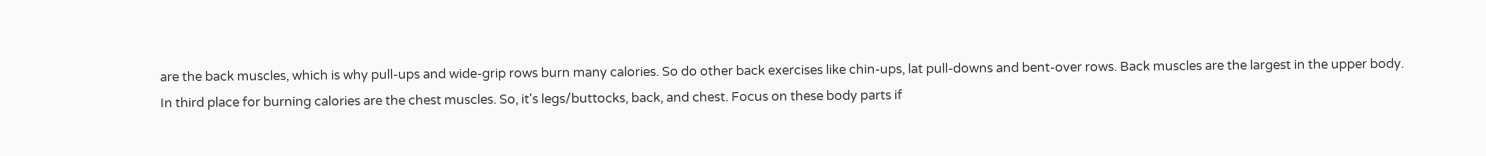are the back muscles, which is why pull-ups and wide-grip rows burn many calories. So do other back exercises like chin-ups, lat pull-downs and bent-over rows. Back muscles are the largest in the upper body.
In third place for burning calories are the chest muscles. So, it's legs/buttocks, back, and chest. Focus on these body parts if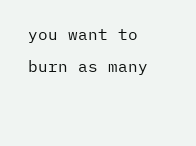you want to burn as many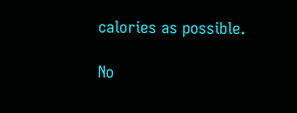calories as possible.

No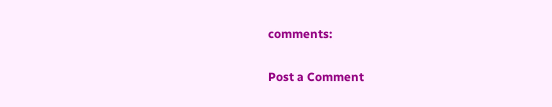comments:

Post a Comment